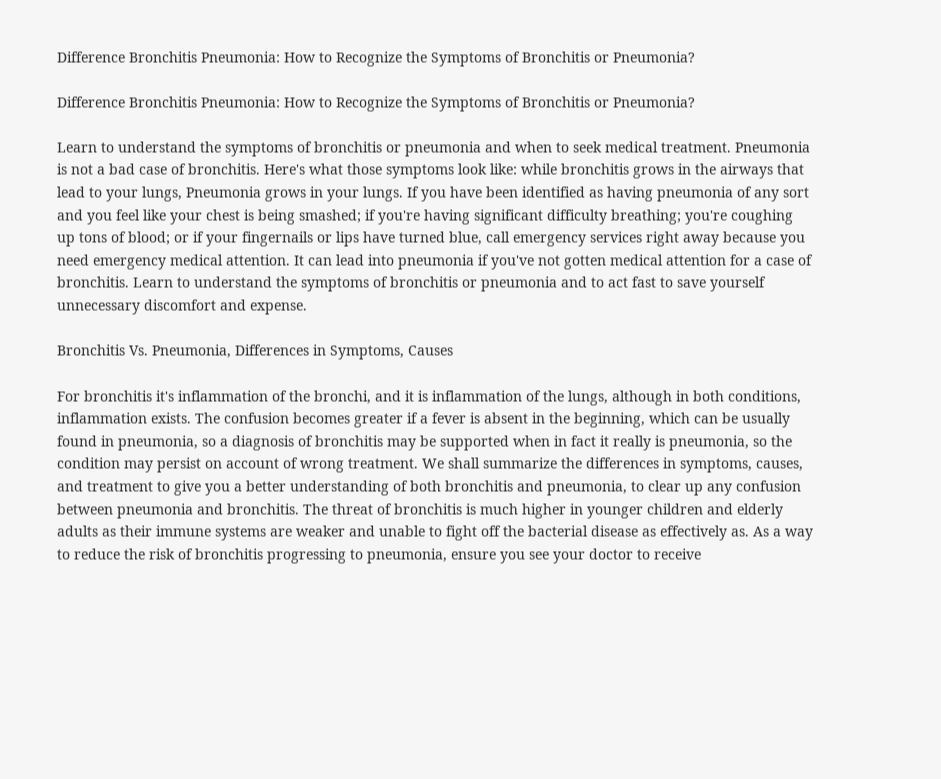Difference Bronchitis Pneumonia: How to Recognize the Symptoms of Bronchitis or Pneumonia?

Difference Bronchitis Pneumonia: How to Recognize the Symptoms of Bronchitis or Pneumonia?

Learn to understand the symptoms of bronchitis or pneumonia and when to seek medical treatment. Pneumonia is not a bad case of bronchitis. Here's what those symptoms look like: while bronchitis grows in the airways that lead to your lungs, Pneumonia grows in your lungs. If you have been identified as having pneumonia of any sort and you feel like your chest is being smashed; if you're having significant difficulty breathing; you're coughing up tons of blood; or if your fingernails or lips have turned blue, call emergency services right away because you need emergency medical attention. It can lead into pneumonia if you've not gotten medical attention for a case of bronchitis. Learn to understand the symptoms of bronchitis or pneumonia and to act fast to save yourself unnecessary discomfort and expense.

Bronchitis Vs. Pneumonia, Differences in Symptoms, Causes

For bronchitis it's inflammation of the bronchi, and it is inflammation of the lungs, although in both conditions, inflammation exists. The confusion becomes greater if a fever is absent in the beginning, which can be usually found in pneumonia, so a diagnosis of bronchitis may be supported when in fact it really is pneumonia, so the condition may persist on account of wrong treatment. We shall summarize the differences in symptoms, causes, and treatment to give you a better understanding of both bronchitis and pneumonia, to clear up any confusion between pneumonia and bronchitis. The threat of bronchitis is much higher in younger children and elderly adults as their immune systems are weaker and unable to fight off the bacterial disease as effectively as. As a way to reduce the risk of bronchitis progressing to pneumonia, ensure you see your doctor to receive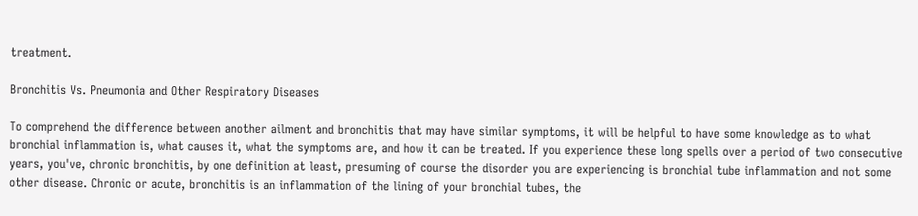treatment.

Bronchitis Vs. Pneumonia and Other Respiratory Diseases

To comprehend the difference between another ailment and bronchitis that may have similar symptoms, it will be helpful to have some knowledge as to what bronchial inflammation is, what causes it, what the symptoms are, and how it can be treated. If you experience these long spells over a period of two consecutive years, you've, chronic bronchitis, by one definition at least, presuming of course the disorder you are experiencing is bronchial tube inflammation and not some other disease. Chronic or acute, bronchitis is an inflammation of the lining of your bronchial tubes, the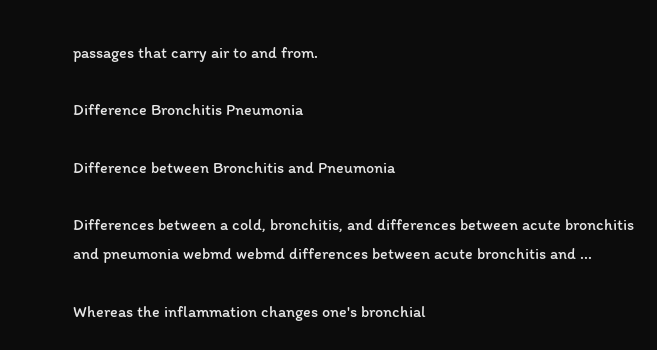passages that carry air to and from.

Difference Bronchitis Pneumonia

Difference between Bronchitis and Pneumonia

Differences between a cold, bronchitis, and differences between acute bronchitis and pneumonia webmd webmd differences between acute bronchitis and ...

Whereas the inflammation changes one's bronchial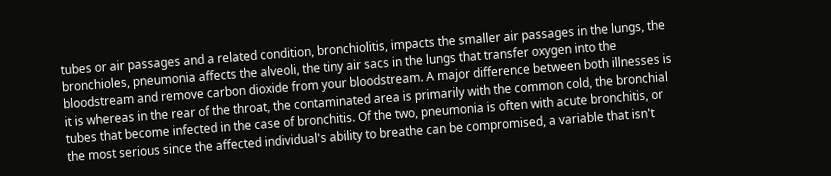tubes or air passages and a related condition, bronchiolitis, impacts the smaller air passages in the lungs, the bronchioles, pneumonia affects the alveoli, the tiny air sacs in the lungs that transfer oxygen into the bloodstream and remove carbon dioxide from your bloodstream. A major difference between both illnesses is it is whereas in the rear of the throat, the contaminated area is primarily with the common cold, the bronchial tubes that become infected in the case of bronchitis. Of the two, pneumonia is often with acute bronchitis, or the most serious since the affected individual's ability to breathe can be compromised, a variable that isn't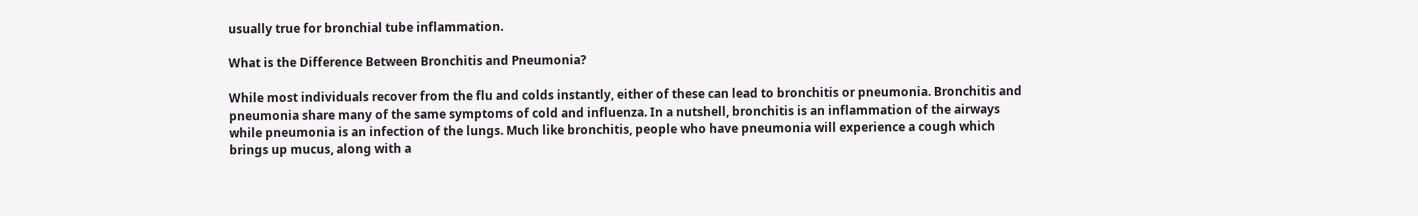usually true for bronchial tube inflammation.

What is the Difference Between Bronchitis and Pneumonia?

While most individuals recover from the flu and colds instantly, either of these can lead to bronchitis or pneumonia. Bronchitis and pneumonia share many of the same symptoms of cold and influenza. In a nutshell, bronchitis is an inflammation of the airways while pneumonia is an infection of the lungs. Much like bronchitis, people who have pneumonia will experience a cough which brings up mucus, along with a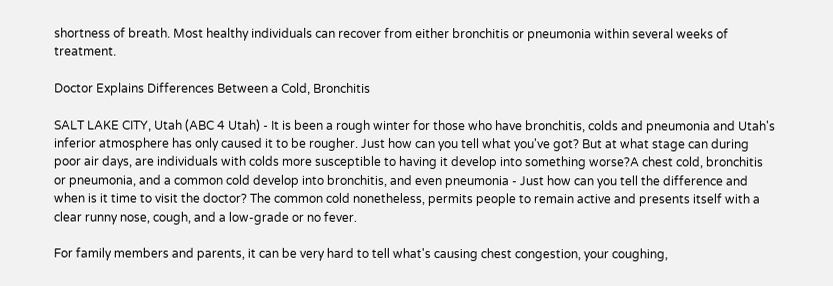shortness of breath. Most healthy individuals can recover from either bronchitis or pneumonia within several weeks of treatment.

Doctor Explains Differences Between a Cold, Bronchitis

SALT LAKE CITY, Utah (ABC 4 Utah) - It is been a rough winter for those who have bronchitis, colds and pneumonia and Utah's inferior atmosphere has only caused it to be rougher. Just how can you tell what you've got? But at what stage can during poor air days, are individuals with colds more susceptible to having it develop into something worse?A chest cold, bronchitis or pneumonia, and a common cold develop into bronchitis, and even pneumonia - Just how can you tell the difference and when is it time to visit the doctor? The common cold nonetheless, permits people to remain active and presents itself with a clear runny nose, cough, and a low-grade or no fever.

For family members and parents, it can be very hard to tell what's causing chest congestion, your coughing,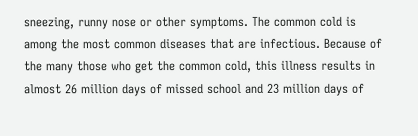sneezing, runny nose or other symptoms. The common cold is among the most common diseases that are infectious. Because of the many those who get the common cold, this illness results in almost 26 million days of missed school and 23 million days of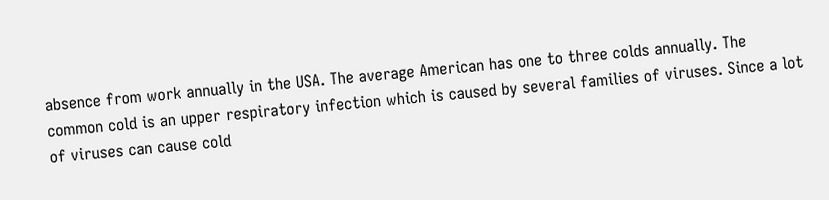absence from work annually in the USA. The average American has one to three colds annually. The common cold is an upper respiratory infection which is caused by several families of viruses. Since a lot of viruses can cause cold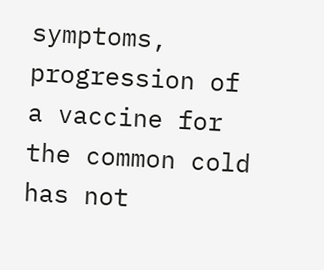symptoms, progression of a vaccine for the common cold has not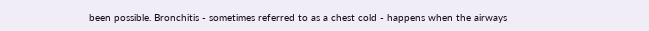been possible. Bronchitis - sometimes referred to as a chest cold - happens when the airways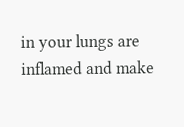in your lungs are inflamed and make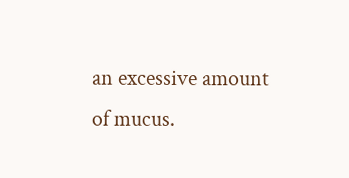an excessive amount of mucus.